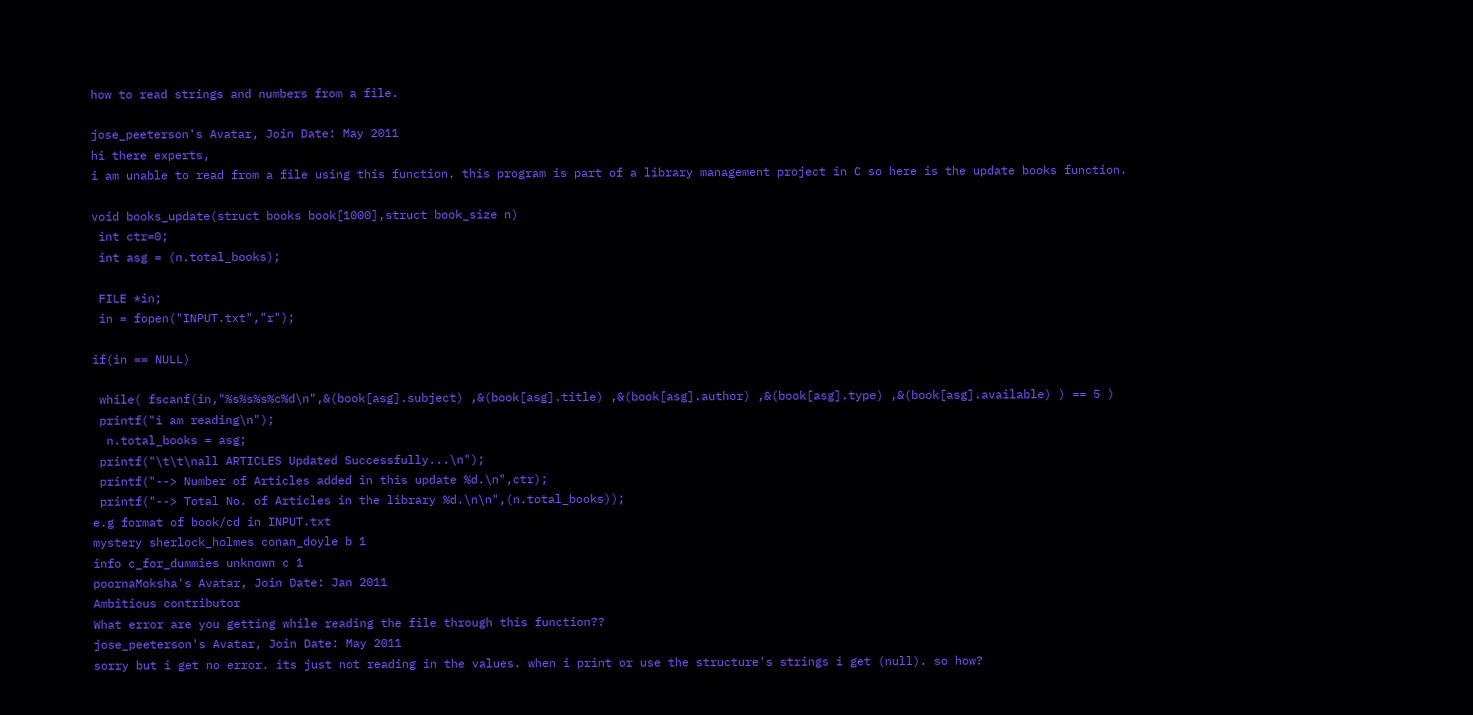how to read strings and numbers from a file.

jose_peeterson's Avatar, Join Date: May 2011
hi there experts,
i am unable to read from a file using this function. this program is part of a library management project in C so here is the update books function.

void books_update(struct books book[1000],struct book_size n)
 int ctr=0;
 int asg = (n.total_books);

 FILE *in;
 in = fopen("INPUT.txt","r");

if(in == NULL)

 while( fscanf(in,"%s%s%s%c%d\n",&(book[asg].subject) ,&(book[asg].title) ,&(book[asg].author) ,&(book[asg].type) ,&(book[asg].available) ) == 5 )
 printf("i am reading\n");
  n.total_books = asg;
 printf("\t\t\nall ARTICLES Updated Successfully...\n");
 printf("--> Number of Articles added in this update %d.\n",ctr);
 printf("--> Total No. of Articles in the library %d.\n\n",(n.total_books));
e.g format of book/cd in INPUT.txt
mystery sherlock_holmes conan_doyle b 1
info c_for_dummies unknown c 1
poornaMoksha's Avatar, Join Date: Jan 2011
Ambitious contributor
What error are you getting while reading the file through this function??
jose_peeterson's Avatar, Join Date: May 2011
sorry but i get no error. its just not reading in the values. when i print or use the structure's strings i get (null). so how?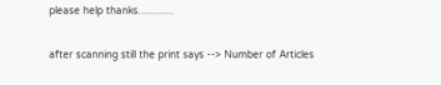please help thanks............

after scanning still the print says --> Number of Articles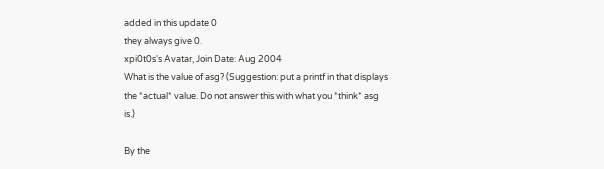added in this update 0
they always give 0.
xpi0t0s's Avatar, Join Date: Aug 2004
What is the value of asg? (Suggestion: put a printf in that displays the *actual* value. Do not answer this with what you *think* asg is.)

By the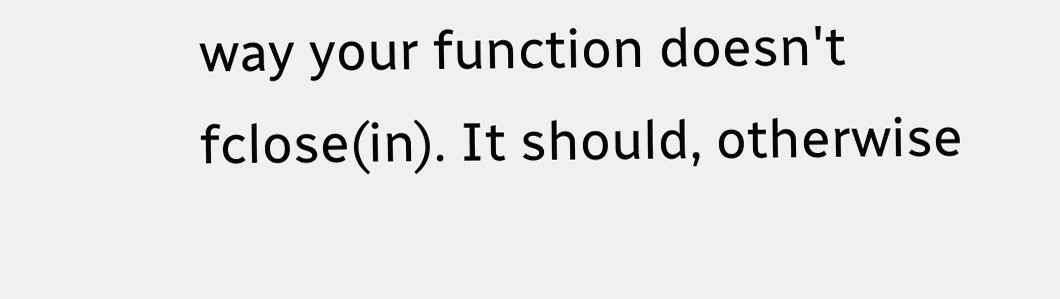way your function doesn't fclose(in). It should, otherwise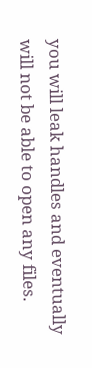you will leak handles and eventually will not be able to open any files.